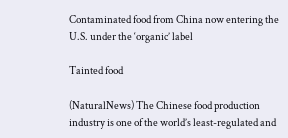Contaminated food from China now entering the U.S. under the ‘organic’ label

Tainted food

(NaturalNews) The Chinese food production industry is one of the world’s least-regulated and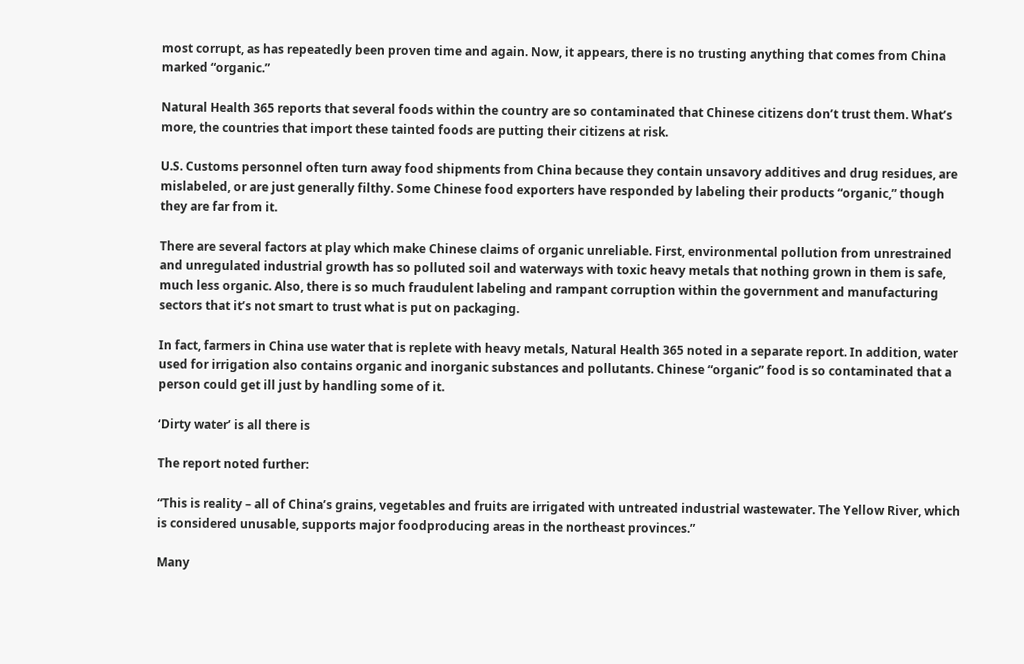most corrupt, as has repeatedly been proven time and again. Now, it appears, there is no trusting anything that comes from China marked “organic.”

Natural Health 365 reports that several foods within the country are so contaminated that Chinese citizens don’t trust them. What’s more, the countries that import these tainted foods are putting their citizens at risk.

U.S. Customs personnel often turn away food shipments from China because they contain unsavory additives and drug residues, are mislabeled, or are just generally filthy. Some Chinese food exporters have responded by labeling their products “organic,” though they are far from it.

There are several factors at play which make Chinese claims of organic unreliable. First, environmental pollution from unrestrained and unregulated industrial growth has so polluted soil and waterways with toxic heavy metals that nothing grown in them is safe, much less organic. Also, there is so much fraudulent labeling and rampant corruption within the government and manufacturing sectors that it’s not smart to trust what is put on packaging.

In fact, farmers in China use water that is replete with heavy metals, Natural Health 365 noted in a separate report. In addition, water used for irrigation also contains organic and inorganic substances and pollutants. Chinese “organic” food is so contaminated that a person could get ill just by handling some of it.

‘Dirty water’ is all there is

The report noted further:

“This is reality – all of China’s grains, vegetables and fruits are irrigated with untreated industrial wastewater. The Yellow River, which is considered unusable, supports major foodproducing areas in the northeast provinces.”

Many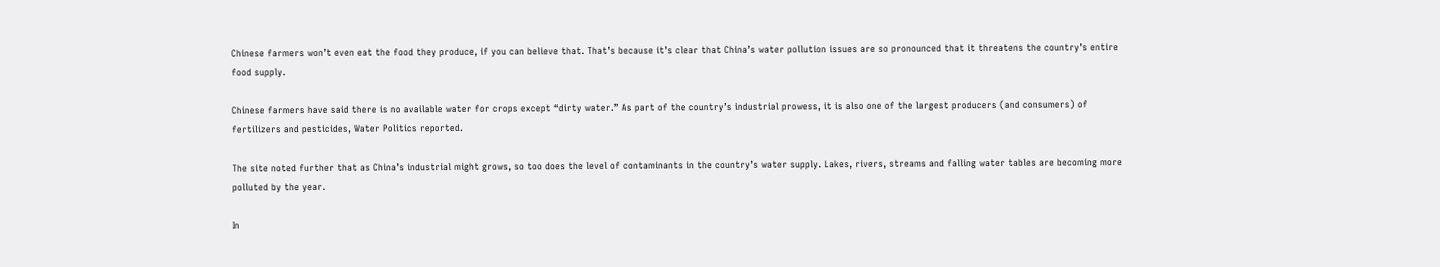Chinese farmers won’t even eat the food they produce, if you can believe that. That’s because it’s clear that China’s water pollution issues are so pronounced that it threatens the country’s entire food supply.

Chinese farmers have said there is no available water for crops except “dirty water.” As part of the country’s industrial prowess, it is also one of the largest producers (and consumers) of fertilizers and pesticides, Water Politics reported.

The site noted further that as China’s industrial might grows, so too does the level of contaminants in the country’s water supply. Lakes, rivers, streams and falling water tables are becoming more polluted by the year.

In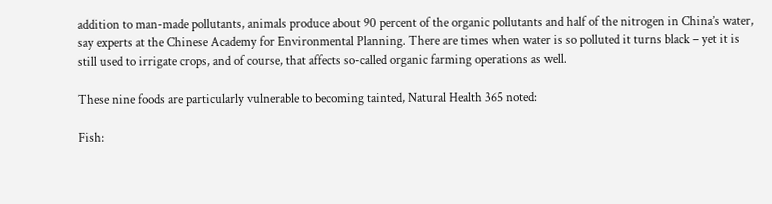addition to man-made pollutants, animals produce about 90 percent of the organic pollutants and half of the nitrogen in China’s water, say experts at the Chinese Academy for Environmental Planning. There are times when water is so polluted it turns black – yet it is still used to irrigate crops, and of course, that affects so-called organic farming operations as well.

These nine foods are particularly vulnerable to becoming tainted, Natural Health 365 noted:

Fish: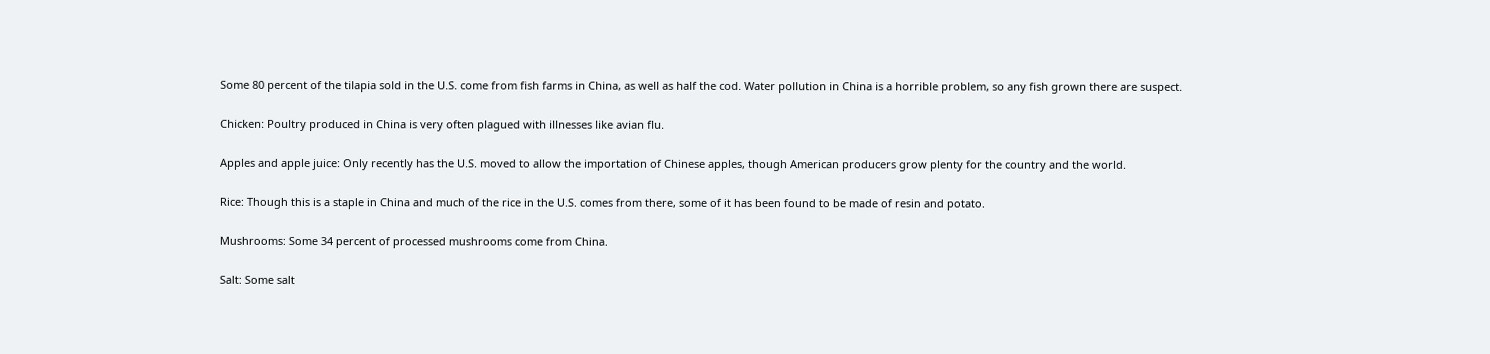Some 80 percent of the tilapia sold in the U.S. come from fish farms in China, as well as half the cod. Water pollution in China is a horrible problem, so any fish grown there are suspect.

Chicken: Poultry produced in China is very often plagued with illnesses like avian flu.

Apples and apple juice: Only recently has the U.S. moved to allow the importation of Chinese apples, though American producers grow plenty for the country and the world.

Rice: Though this is a staple in China and much of the rice in the U.S. comes from there, some of it has been found to be made of resin and potato.

Mushrooms: Some 34 percent of processed mushrooms come from China.

Salt: Some salt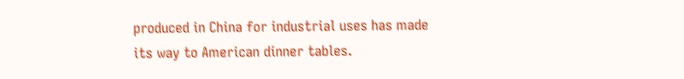produced in China for industrial uses has made its way to American dinner tables.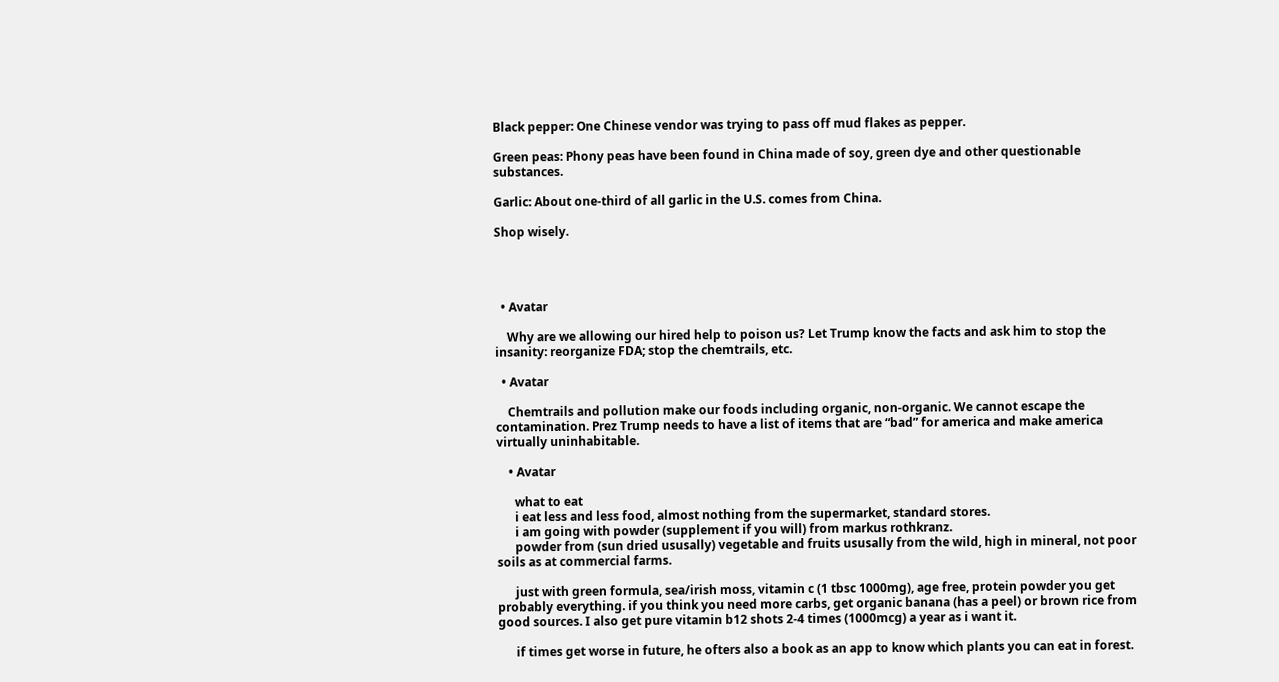Black pepper: One Chinese vendor was trying to pass off mud flakes as pepper.

Green peas: Phony peas have been found in China made of soy, green dye and other questionable substances.

Garlic: About one-third of all garlic in the U.S. comes from China.

Shop wisely.




  • Avatar

    Why are we allowing our hired help to poison us? Let Trump know the facts and ask him to stop the insanity: reorganize FDA; stop the chemtrails, etc.

  • Avatar

    Chemtrails and pollution make our foods including organic, non-organic. We cannot escape the contamination. Prez Trump needs to have a list of items that are “bad” for america and make america virtually uninhabitable.

    • Avatar

      what to eat
      i eat less and less food, almost nothing from the supermarket, standard stores.
      i am going with powder (supplement if you will) from markus rothkranz.
      powder from (sun dried ususally) vegetable and fruits ususally from the wild, high in mineral, not poor soils as at commercial farms.

      just with green formula, sea/irish moss, vitamin c (1 tbsc 1000mg), age free, protein powder you get probably everything. if you think you need more carbs, get organic banana (has a peel) or brown rice from good sources. I also get pure vitamin b12 shots 2-4 times (1000mcg) a year as i want it.

      if times get worse in future, he ofters also a book as an app to know which plants you can eat in forest.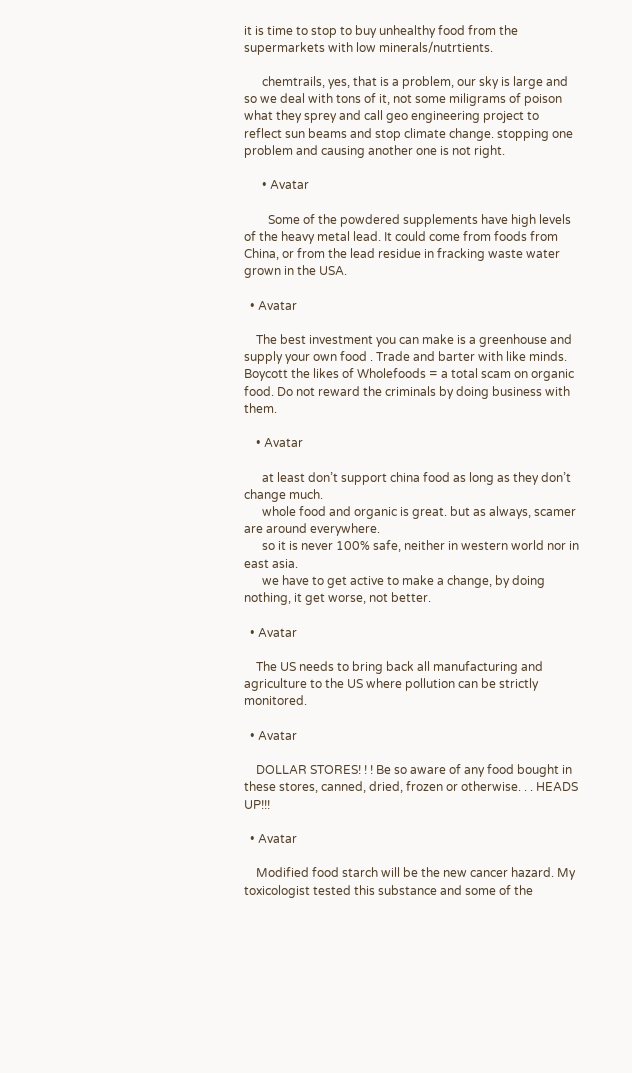it is time to stop to buy unhealthy food from the supermarkets with low minerals/nutrtients.

      chemtrails, yes, that is a problem, our sky is large and so we deal with tons of it, not some miligrams of poison what they sprey and call geo engineering project to reflect sun beams and stop climate change. stopping one problem and causing another one is not right.

      • Avatar

        Some of the powdered supplements have high levels of the heavy metal lead. It could come from foods from China, or from the lead residue in fracking waste water grown in the USA.

  • Avatar

    The best investment you can make is a greenhouse and supply your own food . Trade and barter with like minds. Boycott the likes of Wholefoods = a total scam on organic food. Do not reward the criminals by doing business with them.

    • Avatar

      at least don’t support china food as long as they don’t change much.
      whole food and organic is great. but as always, scamer are around everywhere.
      so it is never 100% safe, neither in western world nor in east asia.
      we have to get active to make a change, by doing nothing, it get worse, not better.

  • Avatar

    The US needs to bring back all manufacturing and agriculture to the US where pollution can be strictly monitored.

  • Avatar

    DOLLAR STORES! ! ! Be so aware of any food bought in these stores, canned, dried, frozen or otherwise. . . HEADS UP!!!

  • Avatar

    Modified food starch will be the new cancer hazard. My toxicologist tested this substance and some of the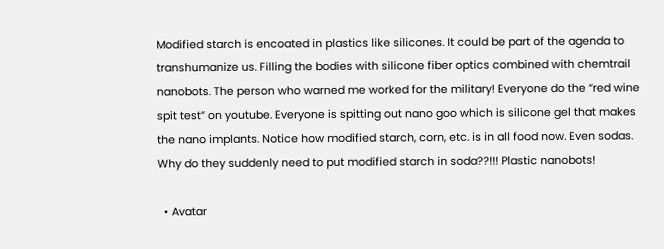Modified starch is encoated in plastics like silicones. It could be part of the agenda to transhumanize us. Filling the bodies with silicone fiber optics combined with chemtrail nanobots. The person who warned me worked for the military! Everyone do the “red wine spit test” on youtube. Everyone is spitting out nano goo which is silicone gel that makes the nano implants. Notice how modified starch, corn, etc. is in all food now. Even sodas. Why do they suddenly need to put modified starch in soda??!!! Plastic nanobots!

  • Avatar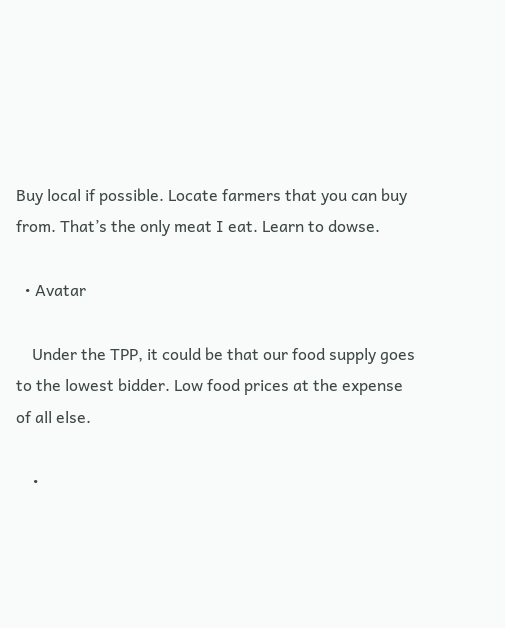Buy local if possible. Locate farmers that you can buy from. That’s the only meat I eat. Learn to dowse.

  • Avatar

    Under the TPP, it could be that our food supply goes to the lowest bidder. Low food prices at the expense of all else.

    •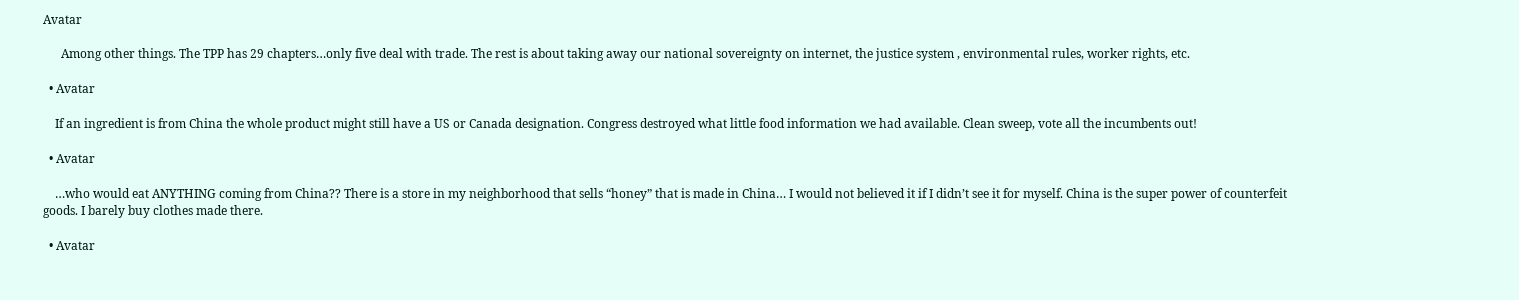Avatar

      Among other things. The TPP has 29 chapters…only five deal with trade. The rest is about taking away our national sovereignty on internet, the justice system , environmental rules, worker rights, etc.

  • Avatar

    If an ingredient is from China the whole product might still have a US or Canada designation. Congress destroyed what little food information we had available. Clean sweep, vote all the incumbents out!

  • Avatar

    …who would eat ANYTHING coming from China?? There is a store in my neighborhood that sells “honey” that is made in China… I would not believed it if I didn’t see it for myself. China is the super power of counterfeit goods. I barely buy clothes made there.

  • Avatar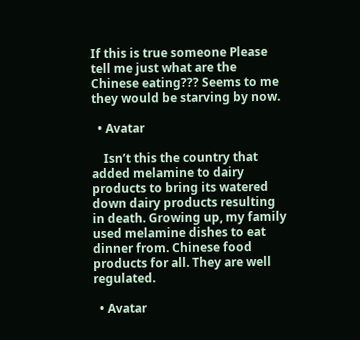If this is true someone Please tell me just what are the Chinese eating??? Seems to me they would be starving by now.

  • Avatar

    Isn’t this the country that added melamine to dairy products to bring its watered down dairy products resulting in death. Growing up, my family used melamine dishes to eat dinner from. Chinese food products for all. They are well regulated.

  • Avatar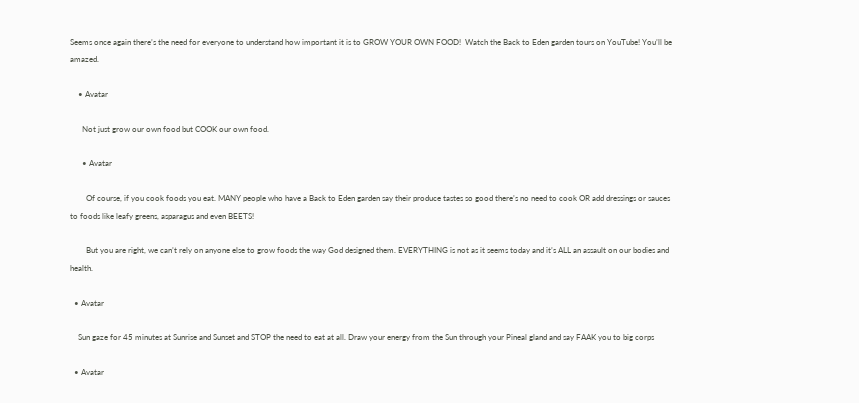Seems once again there’s the need for everyone to understand how important it is to GROW YOUR OWN FOOD!  Watch the Back to Eden garden tours on YouTube! You’ll be amazed.

    • Avatar

      Not just grow our own food but COOK our own food.

      • Avatar

        Of course, if you cook foods you eat. MANY people who have a Back to Eden garden say their produce tastes so good there’s no need to cook OR add dressings or sauces to foods like leafy greens, asparagus and even BEETS!

        But you are right, we can’t rely on anyone else to grow foods the way God designed them. EVERYTHING is not as it seems today and it’s ALL an assault on our bodies and health.

  • Avatar

    Sun gaze for 45 minutes at Sunrise and Sunset and STOP the need to eat at all. Draw your energy from the Sun through your Pineal gland and say FAAK you to big corps

  • Avatar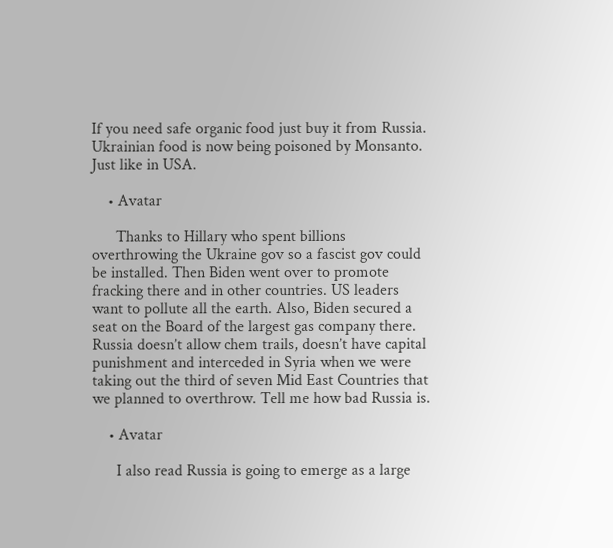If you need safe organic food just buy it from Russia. Ukrainian food is now being poisoned by Monsanto. Just like in USA.

    • Avatar

      Thanks to Hillary who spent billions overthrowing the Ukraine gov so a fascist gov could be installed. Then Biden went over to promote fracking there and in other countries. US leaders want to pollute all the earth. Also, Biden secured a seat on the Board of the largest gas company there. Russia doesn’t allow chem trails, doesn’t have capital punishment and interceded in Syria when we were taking out the third of seven Mid East Countries that we planned to overthrow. Tell me how bad Russia is.

    • Avatar

      I also read Russia is going to emerge as a large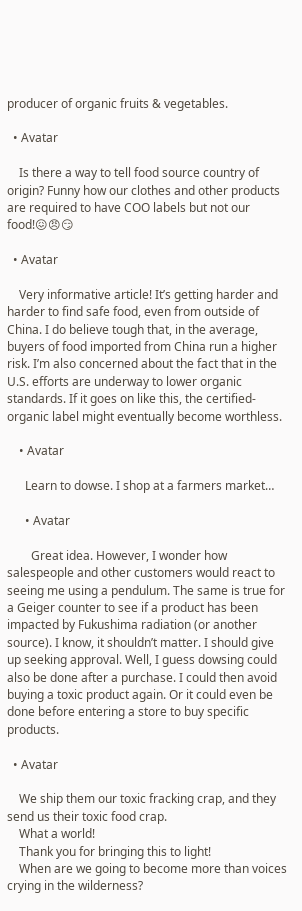producer of organic fruits & vegetables.

  • Avatar

    Is there a way to tell food source country of origin? Funny how our clothes and other products are required to have COO labels but not our food!😖😠😏

  • Avatar

    Very informative article! It’s getting harder and harder to find safe food, even from outside of China. I do believe tough that, in the average, buyers of food imported from China run a higher risk. I’m also concerned about the fact that in the U.S. efforts are underway to lower organic standards. If it goes on like this, the certified-organic label might eventually become worthless.

    • Avatar

      Learn to dowse. I shop at a farmers market…

      • Avatar

        Great idea. However, I wonder how salespeople and other customers would react to seeing me using a pendulum. The same is true for a Geiger counter to see if a product has been impacted by Fukushima radiation (or another source). I know, it shouldn’t matter. I should give up seeking approval. Well, I guess dowsing could also be done after a purchase. I could then avoid buying a toxic product again. Or it could even be done before entering a store to buy specific products.

  • Avatar

    We ship them our toxic fracking crap, and they send us their toxic food crap.
    What a world!
    Thank you for bringing this to light!
    When are we going to become more than voices crying in the wilderness?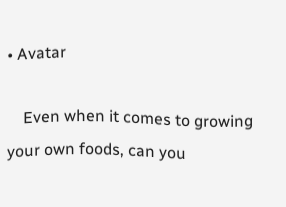• Avatar

    Even when it comes to growing your own foods, can you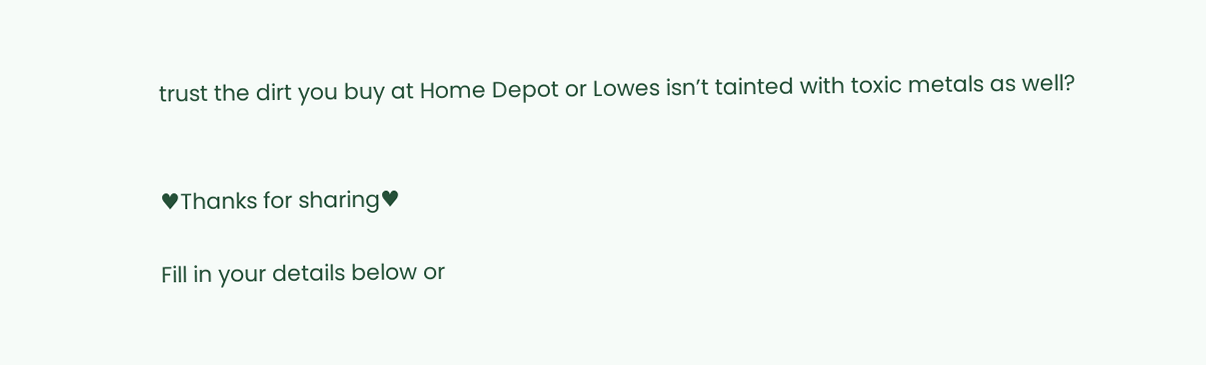trust the dirt you buy at Home Depot or Lowes isn’t tainted with toxic metals as well?


♥Thanks for sharing♥

Fill in your details below or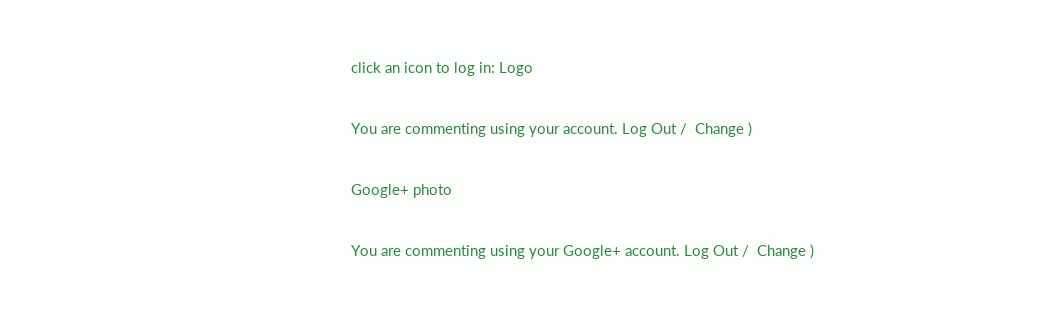click an icon to log in: Logo

You are commenting using your account. Log Out /  Change )

Google+ photo

You are commenting using your Google+ account. Log Out /  Change )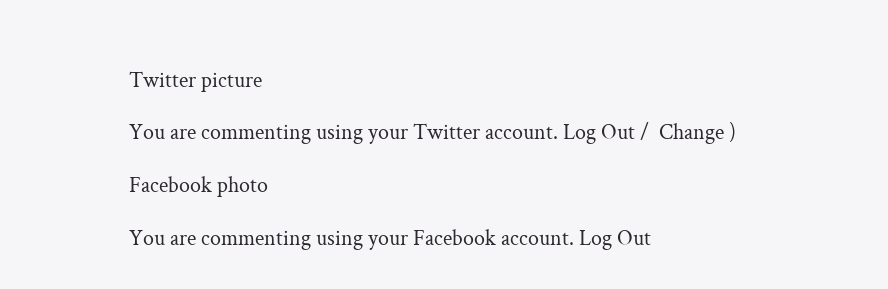Twitter picture

You are commenting using your Twitter account. Log Out /  Change )

Facebook photo

You are commenting using your Facebook account. Log Out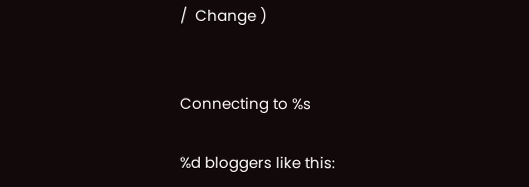/  Change )


Connecting to %s

%d bloggers like this: